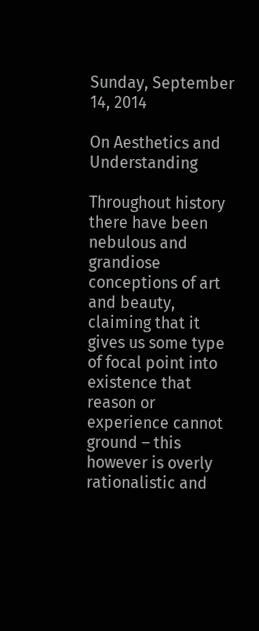Sunday, September 14, 2014

On Aesthetics and Understanding

Throughout history there have been nebulous and grandiose conceptions of art and beauty, claiming that it gives us some type of focal point into existence that reason or experience cannot ground – this however is overly rationalistic and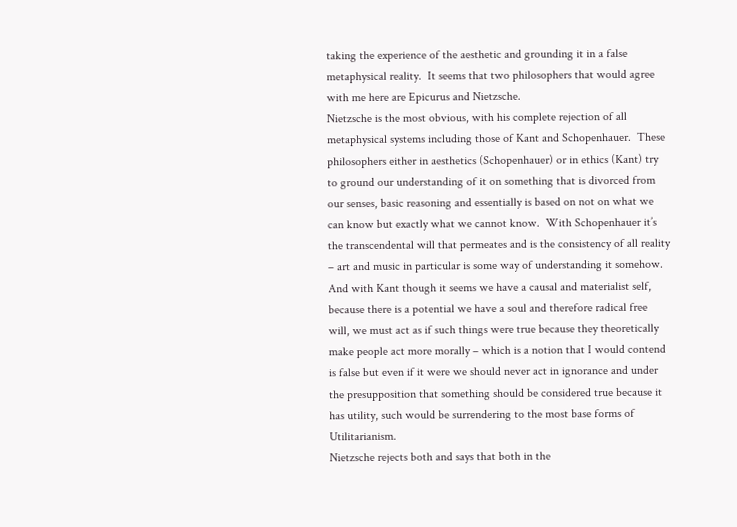taking the experience of the aesthetic and grounding it in a false metaphysical reality.  It seems that two philosophers that would agree with me here are Epicurus and Nietzsche.
Nietzsche is the most obvious, with his complete rejection of all metaphysical systems including those of Kant and Schopenhauer.  These philosophers either in aesthetics (Schopenhauer) or in ethics (Kant) try to ground our understanding of it on something that is divorced from our senses, basic reasoning and essentially is based on not on what we can know but exactly what we cannot know.  With Schopenhauer it’s the transcendental will that permeates and is the consistency of all reality – art and music in particular is some way of understanding it somehow.  And with Kant though it seems we have a causal and materialist self, because there is a potential we have a soul and therefore radical free will, we must act as if such things were true because they theoretically make people act more morally – which is a notion that I would contend is false but even if it were we should never act in ignorance and under the presupposition that something should be considered true because it has utility, such would be surrendering to the most base forms of Utilitarianism.
Nietzsche rejects both and says that both in the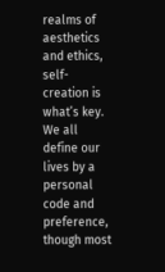realms of aesthetics and ethics, self-creation is what’s key.  We all define our lives by a personal code and preference, though most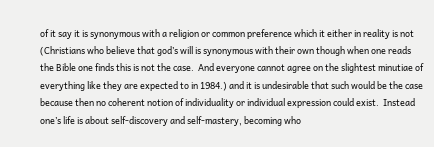of it say it is synonymous with a religion or common preference which it either in reality is not (Christians who believe that god’s will is synonymous with their own though when one reads the Bible one finds this is not the case.  And everyone cannot agree on the slightest minutiae of everything like they are expected to in 1984.) and it is undesirable that such would be the case because then no coherent notion of individuality or individual expression could exist.  Instead one’s life is about self-discovery and self-mastery, becoming who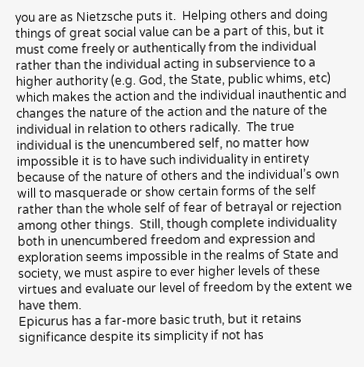you are as Nietzsche puts it.  Helping others and doing things of great social value can be a part of this, but it must come freely or authentically from the individual rather than the individual acting in subservience to a higher authority (e.g. God, the State, public whims, etc) which makes the action and the individual inauthentic and changes the nature of the action and the nature of the individual in relation to others radically.  The true individual is the unencumbered self, no matter how impossible it is to have such individuality in entirety because of the nature of others and the individual’s own will to masquerade or show certain forms of the self rather than the whole self of fear of betrayal or rejection among other things.  Still, though complete individuality both in unencumbered freedom and expression and exploration seems impossible in the realms of State and society, we must aspire to ever higher levels of these virtues and evaluate our level of freedom by the extent we have them.
Epicurus has a far-more basic truth, but it retains significance despite its simplicity if not has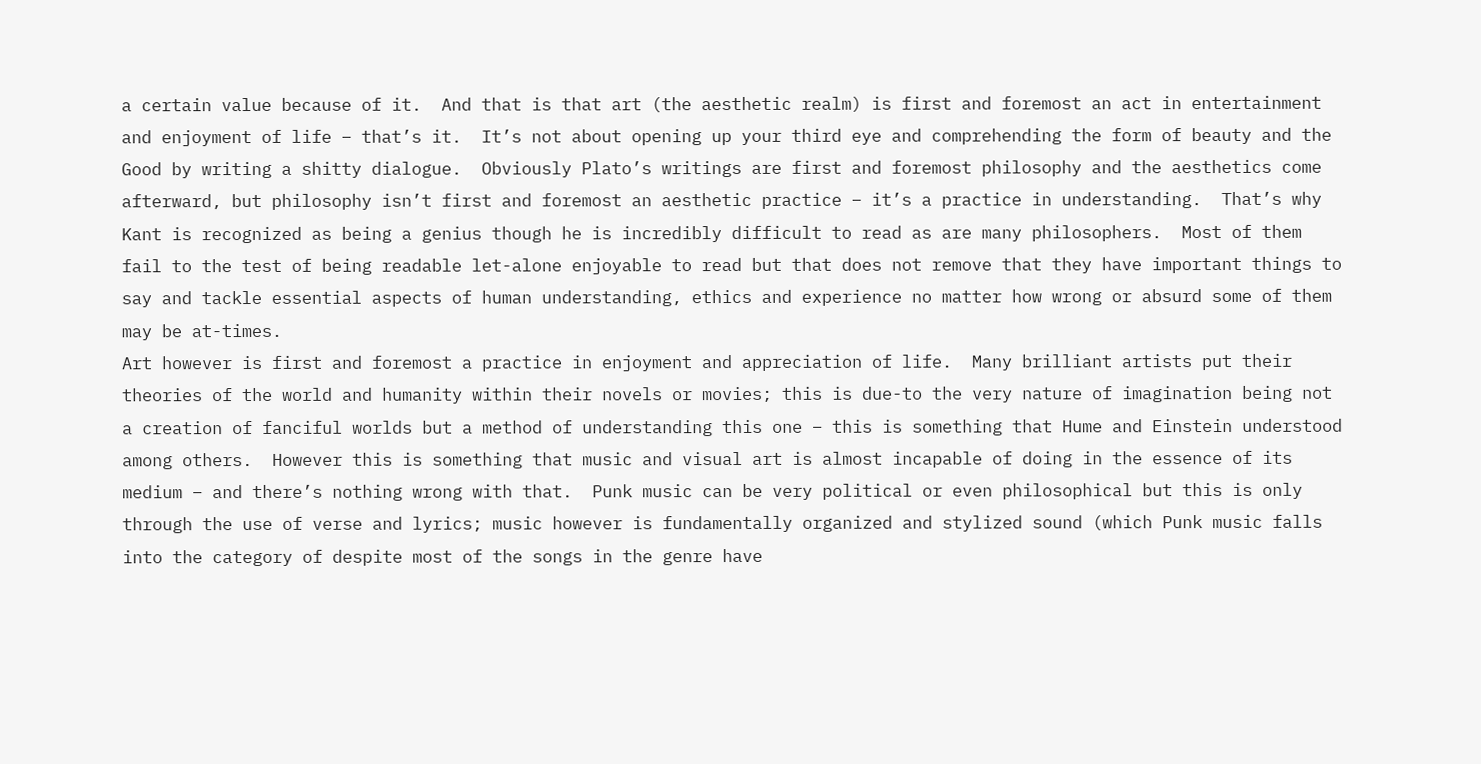a certain value because of it.  And that is that art (the aesthetic realm) is first and foremost an act in entertainment and enjoyment of life – that’s it.  It’s not about opening up your third eye and comprehending the form of beauty and the Good by writing a shitty dialogue.  Obviously Plato’s writings are first and foremost philosophy and the aesthetics come afterward, but philosophy isn’t first and foremost an aesthetic practice – it’s a practice in understanding.  That’s why Kant is recognized as being a genius though he is incredibly difficult to read as are many philosophers.  Most of them fail to the test of being readable let-alone enjoyable to read but that does not remove that they have important things to say and tackle essential aspects of human understanding, ethics and experience no matter how wrong or absurd some of them may be at-times.
Art however is first and foremost a practice in enjoyment and appreciation of life.  Many brilliant artists put their theories of the world and humanity within their novels or movies; this is due-to the very nature of imagination being not a creation of fanciful worlds but a method of understanding this one – this is something that Hume and Einstein understood among others.  However this is something that music and visual art is almost incapable of doing in the essence of its medium – and there’s nothing wrong with that.  Punk music can be very political or even philosophical but this is only through the use of verse and lyrics; music however is fundamentally organized and stylized sound (which Punk music falls into the category of despite most of the songs in the genre have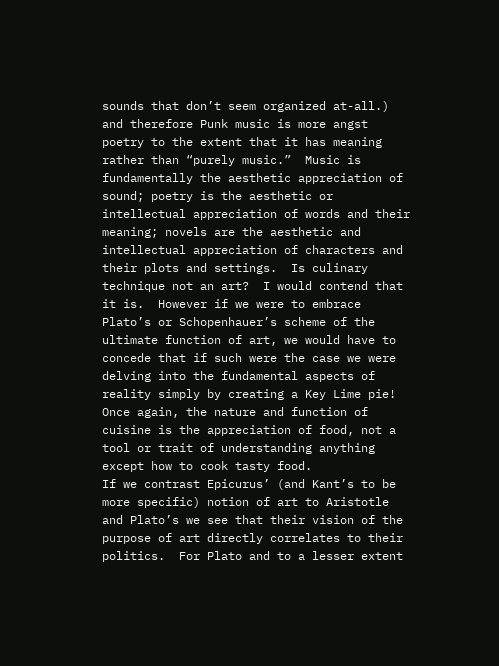sounds that don’t seem organized at-all.) and therefore Punk music is more angst poetry to the extent that it has meaning rather than “purely music.”  Music is fundamentally the aesthetic appreciation of sound; poetry is the aesthetic or intellectual appreciation of words and their meaning; novels are the aesthetic and intellectual appreciation of characters and their plots and settings.  Is culinary technique not an art?  I would contend that it is.  However if we were to embrace Plato’s or Schopenhauer’s scheme of the ultimate function of art, we would have to concede that if such were the case we were delving into the fundamental aspects of reality simply by creating a Key Lime pie!  Once again, the nature and function of cuisine is the appreciation of food, not a tool or trait of understanding anything except how to cook tasty food.
If we contrast Epicurus’ (and Kant’s to be more specific) notion of art to Aristotle and Plato’s we see that their vision of the purpose of art directly correlates to their politics.  For Plato and to a lesser extent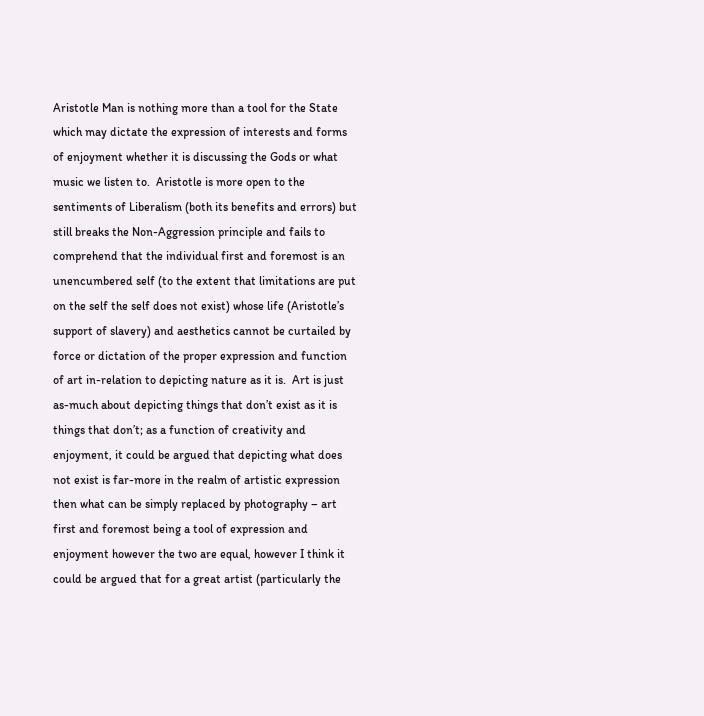Aristotle Man is nothing more than a tool for the State which may dictate the expression of interests and forms of enjoyment whether it is discussing the Gods or what music we listen to.  Aristotle is more open to the sentiments of Liberalism (both its benefits and errors) but still breaks the Non-Aggression principle and fails to comprehend that the individual first and foremost is an unencumbered self (to the extent that limitations are put on the self the self does not exist) whose life (Aristotle’s support of slavery) and aesthetics cannot be curtailed by force or dictation of the proper expression and function of art in-relation to depicting nature as it is.  Art is just as-much about depicting things that don’t exist as it is things that don’t; as a function of creativity and enjoyment, it could be argued that depicting what does not exist is far-more in the realm of artistic expression then what can be simply replaced by photography – art first and foremost being a tool of expression and enjoyment however the two are equal, however I think it could be argued that for a great artist (particularly the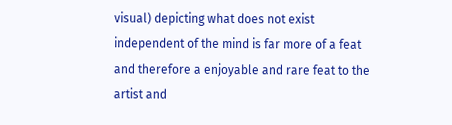visual) depicting what does not exist independent of the mind is far more of a feat and therefore a enjoyable and rare feat to the artist and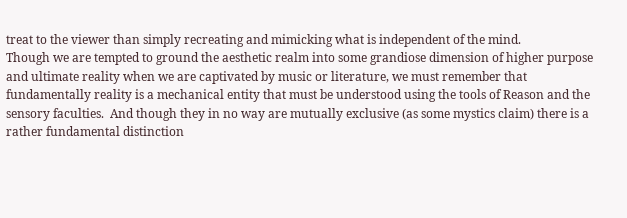treat to the viewer than simply recreating and mimicking what is independent of the mind.
Though we are tempted to ground the aesthetic realm into some grandiose dimension of higher purpose and ultimate reality when we are captivated by music or literature, we must remember that fundamentally reality is a mechanical entity that must be understood using the tools of Reason and the sensory faculties.  And though they in no way are mutually exclusive (as some mystics claim) there is a rather fundamental distinction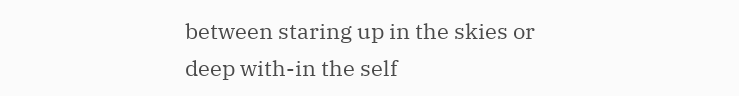between staring up in the skies or deep with-in the self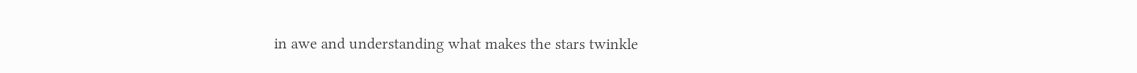in awe and understanding what makes the stars twinkle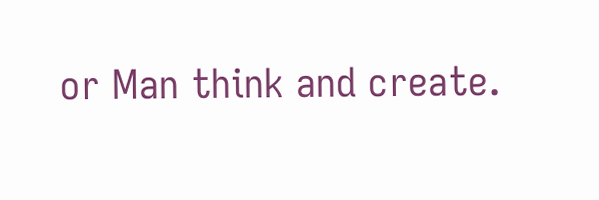or Man think and create.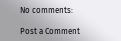No comments:

Post a Comment